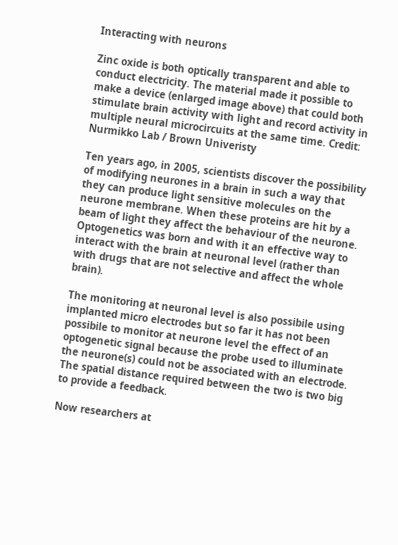Interacting with neurons

Zinc oxide is both optically transparent and able to conduct electricity. The material made it possible to make a device (enlarged image above) that could both stimulate brain activity with light and record activity in multiple neural microcircuits at the same time. Credit: Nurmikko Lab / Brown Univeristy

Ten years ago, in 2005, scientists discover the possibility of modifying neurones in a brain in such a way that they can produce light sensitive molecules on the neurone membrane. When these proteins are hit by a beam of light they affect the behaviour of the neurone.
Optogenetics was born and with it an effective way to interact with the brain at neuronal level (rather than with drugs that are not selective and affect the whole brain).

The monitoring at neuronal level is also possibile using implanted micro electrodes but so far it has not been possibile to monitor at neurone level the effect of an optogenetic signal because the probe used to illuminate the neurone(s) could not be associated with an electrode. The spatial distance required between the two is two big to provide a feedback.

Now researchers at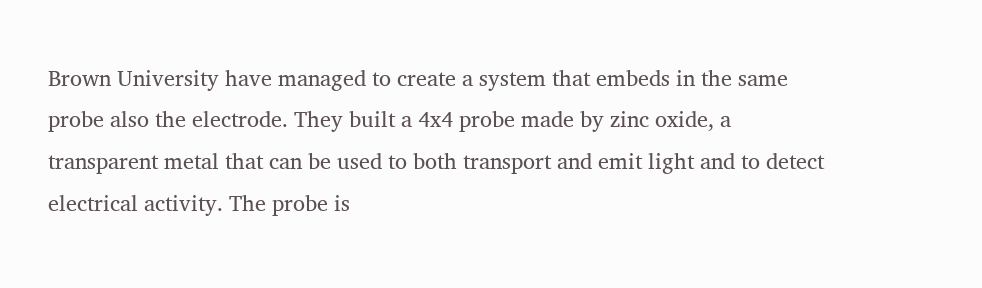Brown University have managed to create a system that embeds in the same probe also the electrode. They built a 4x4 probe made by zinc oxide, a transparent metal that can be used to both transport and emit light and to detect electrical activity. The probe is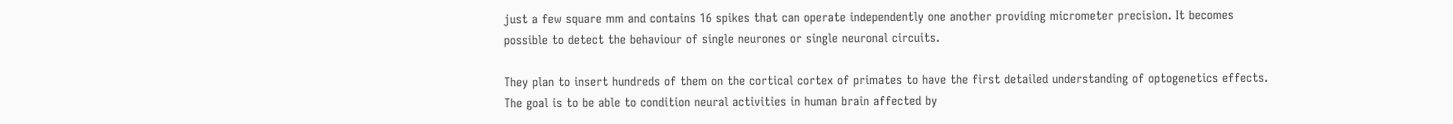just a few square mm and contains 16 spikes that can operate independently one another providing micrometer precision. It becomes possible to detect the behaviour of single neurones or single neuronal circuits.

They plan to insert hundreds of them on the cortical cortex of primates to have the first detailed understanding of optogenetics effects. The goal is to be able to condition neural activities in human brain affected by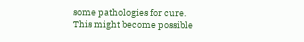some pathologies for cure. This might become possible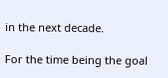in the next decade.

For the time being the goal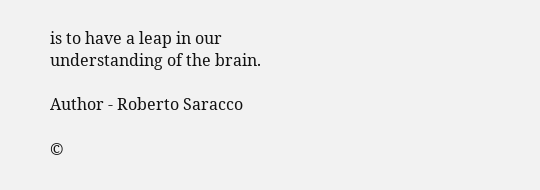is to have a leap in our understanding of the brain.

Author - Roberto Saracco

©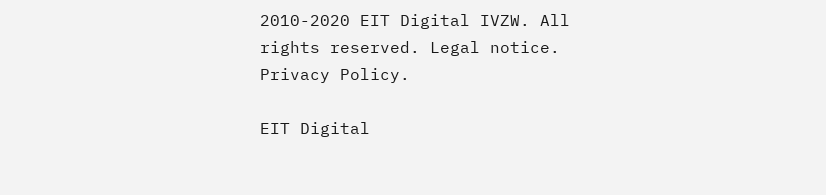2010-2020 EIT Digital IVZW. All rights reserved. Legal notice. Privacy Policy.

EIT Digital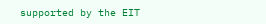supported by the EIT